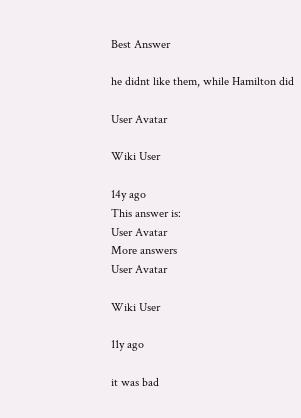Best Answer

he didnt like them, while Hamilton did

User Avatar

Wiki User

14y ago
This answer is:
User Avatar
More answers
User Avatar

Wiki User

11y ago

it was bad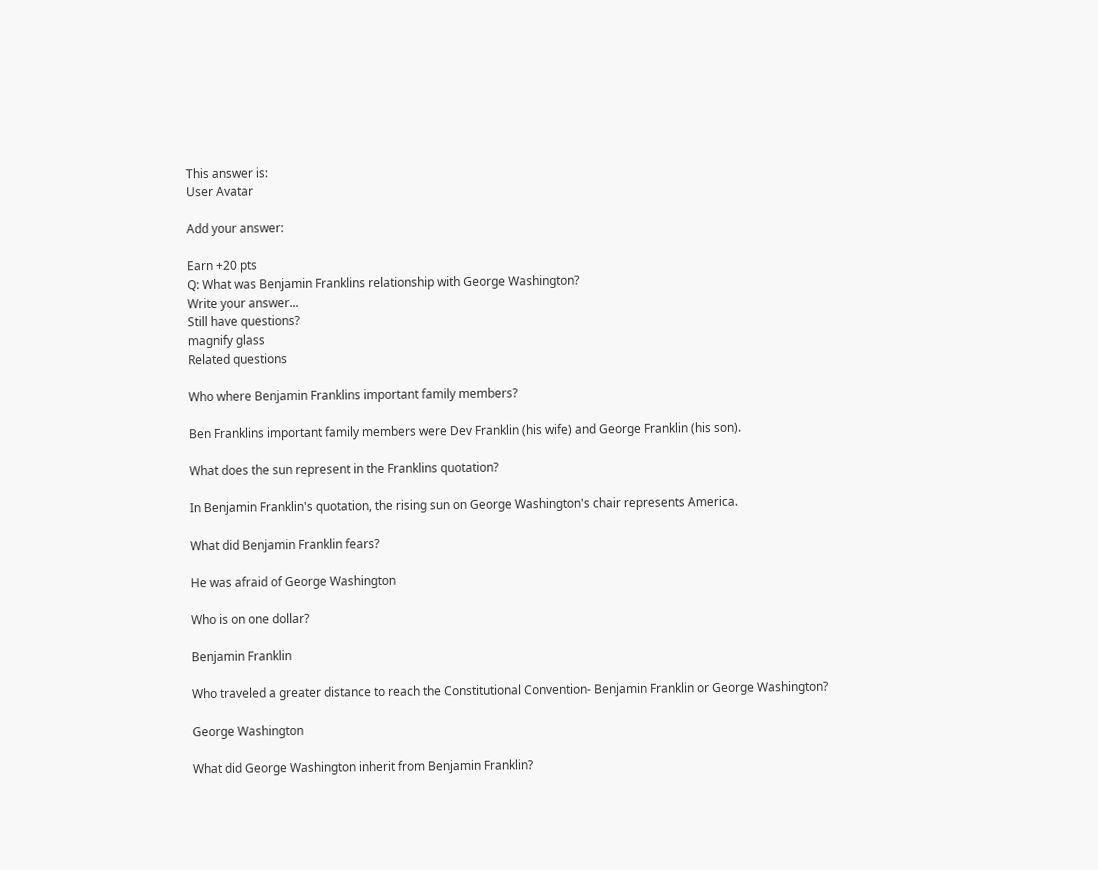This answer is:
User Avatar

Add your answer:

Earn +20 pts
Q: What was Benjamin Franklins relationship with George Washington?
Write your answer...
Still have questions?
magnify glass
Related questions

Who where Benjamin Franklins important family members?

Ben Franklins important family members were Dev Franklin (his wife) and George Franklin (his son).

What does the sun represent in the Franklins quotation?

In Benjamin Franklin's quotation, the rising sun on George Washington's chair represents America.

What did Benjamin Franklin fears?

He was afraid of George Washington

Who is on one dollar?

Benjamin Franklin

Who traveled a greater distance to reach the Constitutional Convention- Benjamin Franklin or George Washington?

George Washington

What did George Washington inherit from Benjamin Franklin?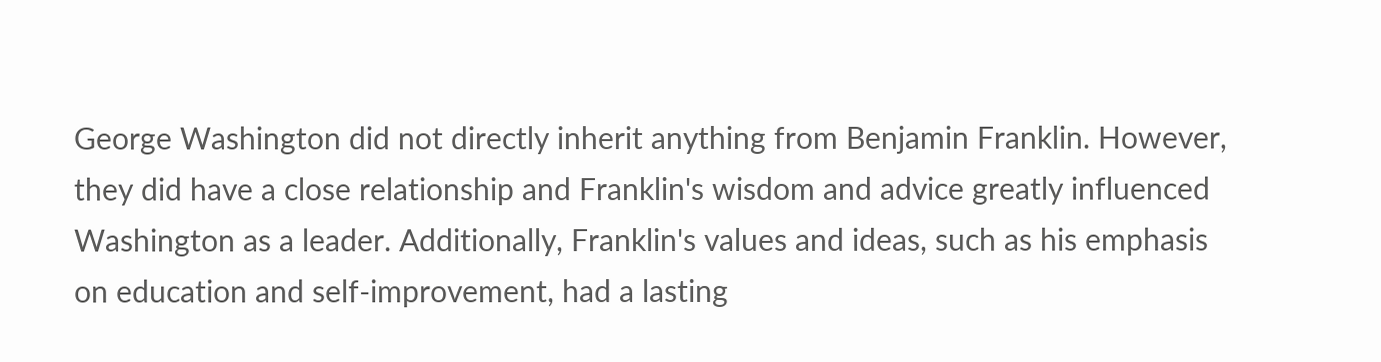George Washington did not directly inherit anything from Benjamin Franklin. However, they did have a close relationship and Franklin's wisdom and advice greatly influenced Washington as a leader. Additionally, Franklin's values and ideas, such as his emphasis on education and self-improvement, had a lasting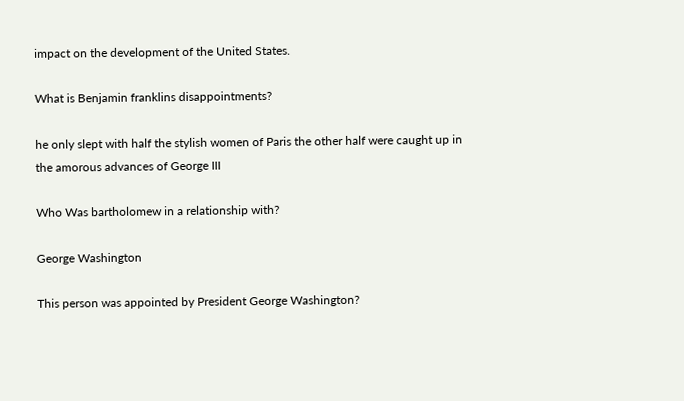impact on the development of the United States.

What is Benjamin franklins disappointments?

he only slept with half the stylish women of Paris the other half were caught up in the amorous advances of George III

Who Was bartholomew in a relationship with?

George Washington

This person was appointed by President George Washington?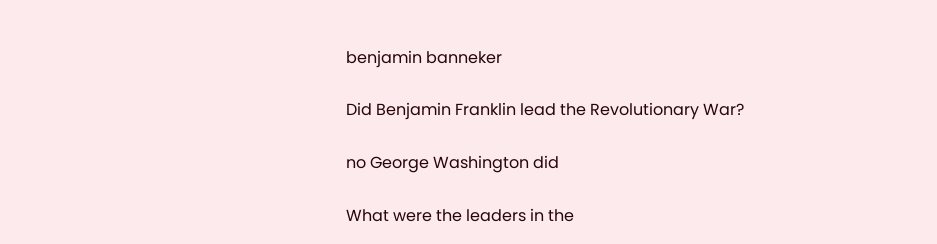benjamin banneker

Did Benjamin Franklin lead the Revolutionary War?

no George Washington did

What were the leaders in the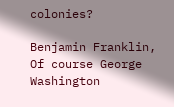colonies?

Benjamin Franklin, Of course George Washington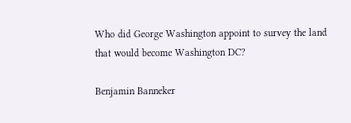Who did George Washington appoint to survey the land that would become Washington DC?

Benjamin Banneker